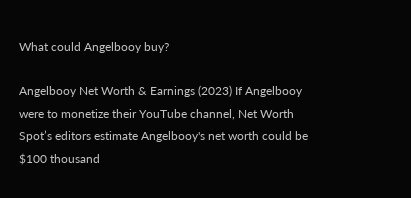What could Angelbooy buy?

Angelbooy Net Worth & Earnings (2023) If Angelbooy were to monetize their YouTube channel, Net Worth Spot’s editors estimate Angelbooy's net worth could be $100 thousand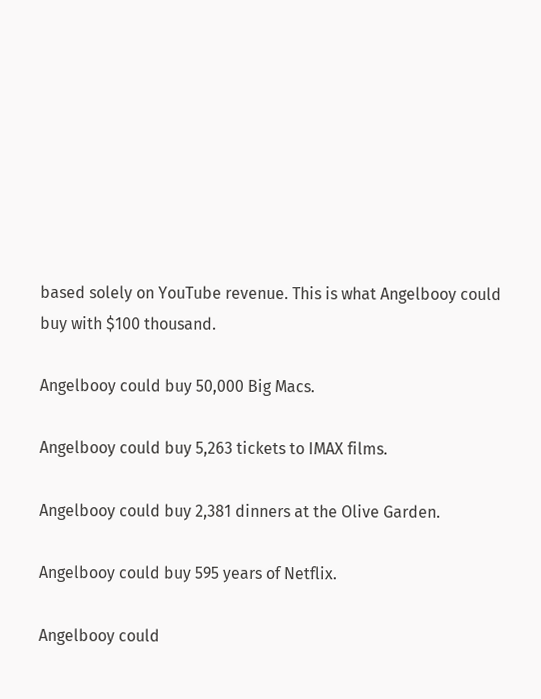based solely on YouTube revenue. This is what Angelbooy could buy with $100 thousand.

Angelbooy could buy 50,000 Big Macs.

Angelbooy could buy 5,263 tickets to IMAX films.

Angelbooy could buy 2,381 dinners at the Olive Garden.

Angelbooy could buy 595 years of Netflix.

Angelbooy could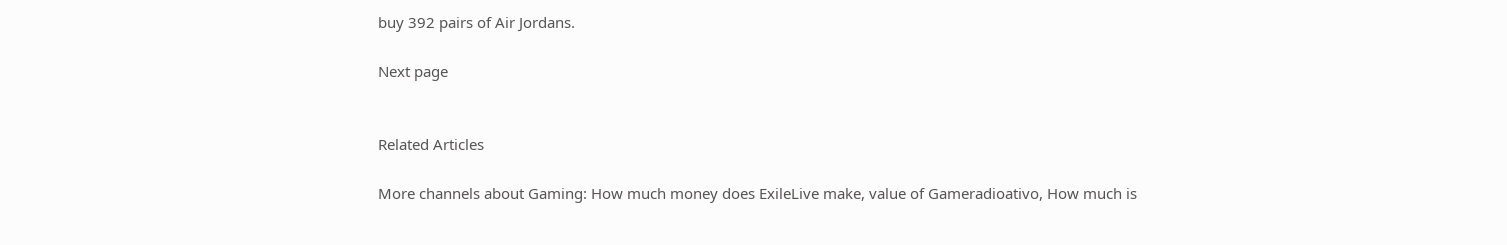buy 392 pairs of Air Jordans.

Next page


Related Articles

More channels about Gaming: How much money does ExileLive make, value of Gameradioativo, How much is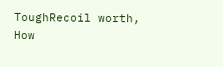ToughRecoil worth, How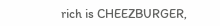rich is CHEEZBURGER,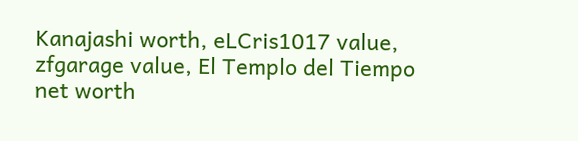Kanajashi worth, eLCris1017 value, zfgarage value, El Templo del Tiempo net worth